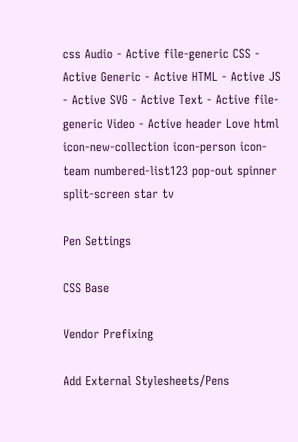css Audio - Active file-generic CSS - Active Generic - Active HTML - Active JS - Active SVG - Active Text - Active file-generic Video - Active header Love html icon-new-collection icon-person icon-team numbered-list123 pop-out spinner split-screen star tv

Pen Settings

CSS Base

Vendor Prefixing

Add External Stylesheets/Pens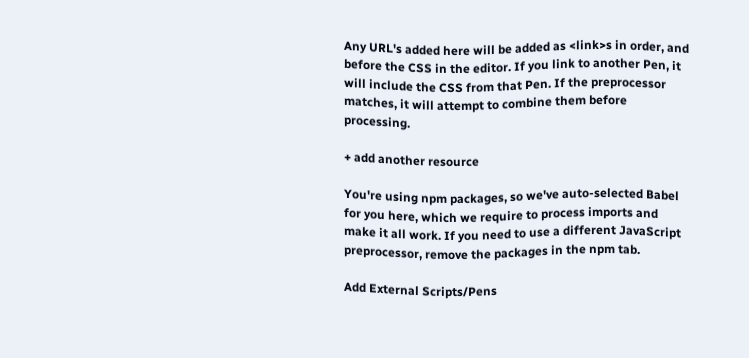Any URL's added here will be added as <link>s in order, and before the CSS in the editor. If you link to another Pen, it will include the CSS from that Pen. If the preprocessor matches, it will attempt to combine them before processing.

+ add another resource

You're using npm packages, so we've auto-selected Babel for you here, which we require to process imports and make it all work. If you need to use a different JavaScript preprocessor, remove the packages in the npm tab.

Add External Scripts/Pens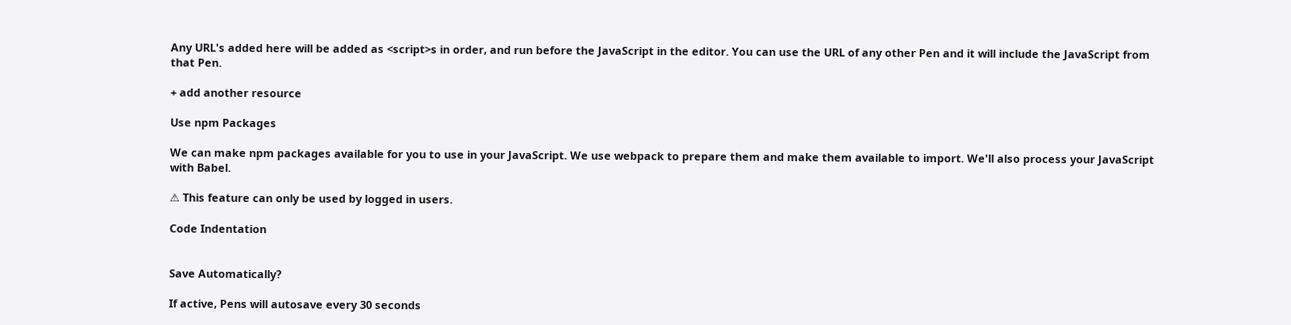Any URL's added here will be added as <script>s in order, and run before the JavaScript in the editor. You can use the URL of any other Pen and it will include the JavaScript from that Pen.

+ add another resource

Use npm Packages

We can make npm packages available for you to use in your JavaScript. We use webpack to prepare them and make them available to import. We'll also process your JavaScript with Babel.

⚠ This feature can only be used by logged in users.

Code Indentation


Save Automatically?

If active, Pens will autosave every 30 seconds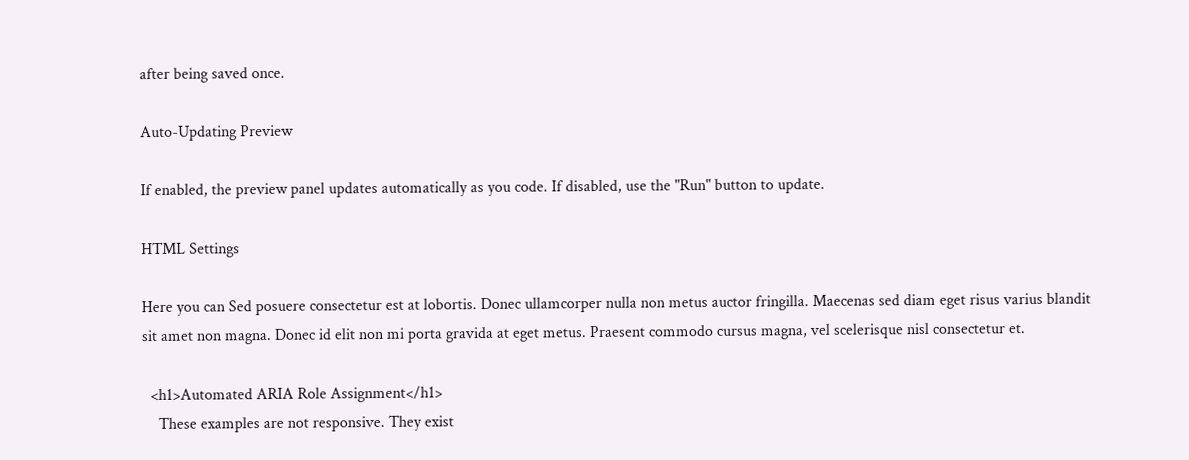after being saved once.

Auto-Updating Preview

If enabled, the preview panel updates automatically as you code. If disabled, use the "Run" button to update.

HTML Settings

Here you can Sed posuere consectetur est at lobortis. Donec ullamcorper nulla non metus auctor fringilla. Maecenas sed diam eget risus varius blandit sit amet non magna. Donec id elit non mi porta gravida at eget metus. Praesent commodo cursus magna, vel scelerisque nisl consectetur et.

  <h1>Automated ARIA Role Assignment</h1>
    These examples are not responsive. They exist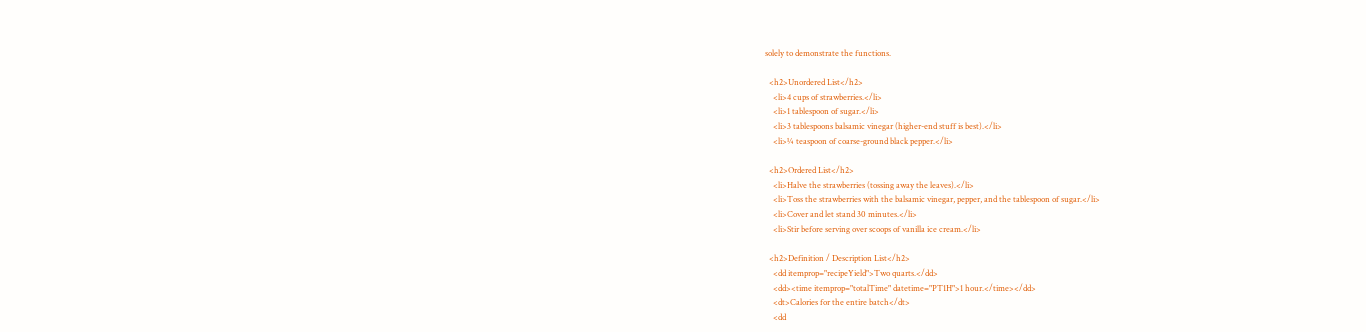solely to demonstrate the functions.

  <h2>Unordered List</h2>
    <li>4 cups of strawberries.</li>
    <li>1 tablespoon of sugar.</li>
    <li>3 tablespoons balsamic vinegar (higher-end stuff is best).</li>
    <li>¼ teaspoon of coarse-ground black pepper.</li>

  <h2>Ordered List</h2>
    <li>Halve the strawberries (tossing away the leaves).</li>
    <li>Toss the strawberries with the balsamic vinegar, pepper, and the tablespoon of sugar.</li>
    <li>Cover and let stand 30 minutes.</li>
    <li>Stir before serving over scoops of vanilla ice cream.</li>

  <h2>Definition / Description List</h2>
    <dd itemprop="recipeYield">Two quarts.</dd>
    <dd><time itemprop="totalTime" datetime="PT1H">1 hour.</time></dd>
    <dt>Calories for the entire batch</dt>
    <dd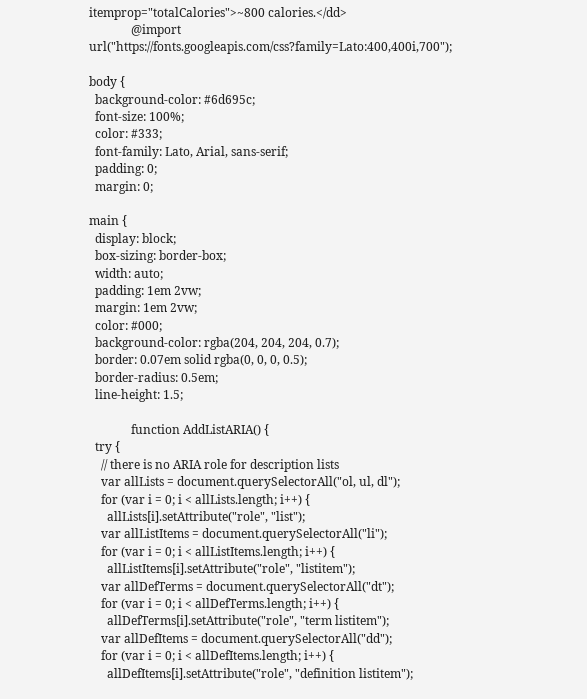itemprop="totalCalories">~800 calories.</dd>
              @import url("https://fonts.googleapis.com/css?family=Lato:400,400i,700");

body {
  background-color: #6d695c;
  font-size: 100%;
  color: #333;
  font-family: Lato, Arial, sans-serif;
  padding: 0;
  margin: 0;

main {
  display: block;
  box-sizing: border-box;
  width: auto;
  padding: 1em 2vw;
  margin: 1em 2vw;
  color: #000;
  background-color: rgba(204, 204, 204, 0.7);
  border: 0.07em solid rgba(0, 0, 0, 0.5);
  border-radius: 0.5em;
  line-height: 1.5;

              function AddListARIA() {
  try {
    // there is no ARIA role for description lists
    var allLists = document.querySelectorAll("ol, ul, dl");
    for (var i = 0; i < allLists.length; i++) {
      allLists[i].setAttribute("role", "list");
    var allListItems = document.querySelectorAll("li");
    for (var i = 0; i < allListItems.length; i++) {
      allListItems[i].setAttribute("role", "listitem");
    var allDefTerms = document.querySelectorAll("dt");
    for (var i = 0; i < allDefTerms.length; i++) {
      allDefTerms[i].setAttribute("role", "term listitem");
    var allDefItems = document.querySelectorAll("dd");
    for (var i = 0; i < allDefItems.length; i++) {
      allDefItems[i].setAttribute("role", "definition listitem");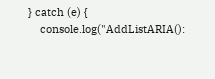} catch (e) {
    console.log("AddListARIA():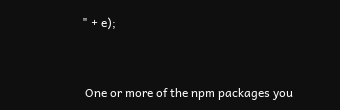" + e);


 One or more of the npm packages you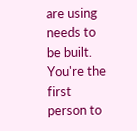are using needs to be built. You're the first person to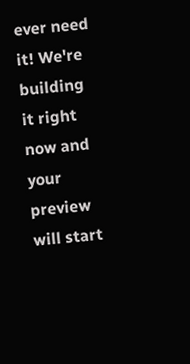ever need it! We're building it right now and your preview will start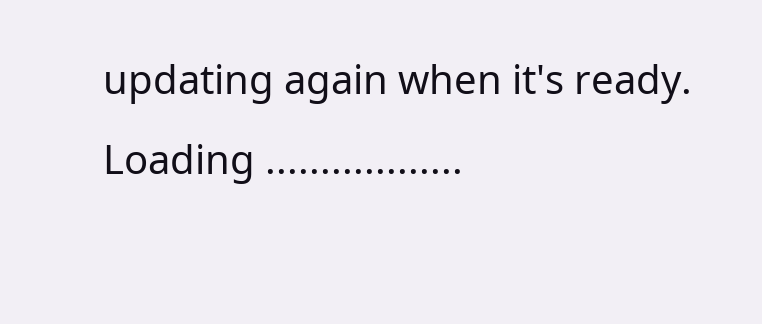updating again when it's ready.
Loading ..................